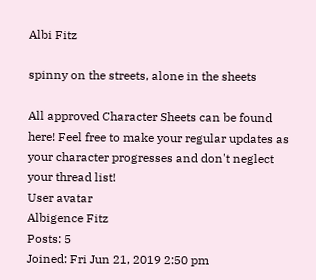Albi Fitz

spinny on the streets, alone in the sheets

All approved Character Sheets can be found here! Feel free to make your regular updates as your character progresses and don't neglect your thread list!
User avatar
Albigence Fitz
Posts: 5
Joined: Fri Jun 21, 2019 2:50 pm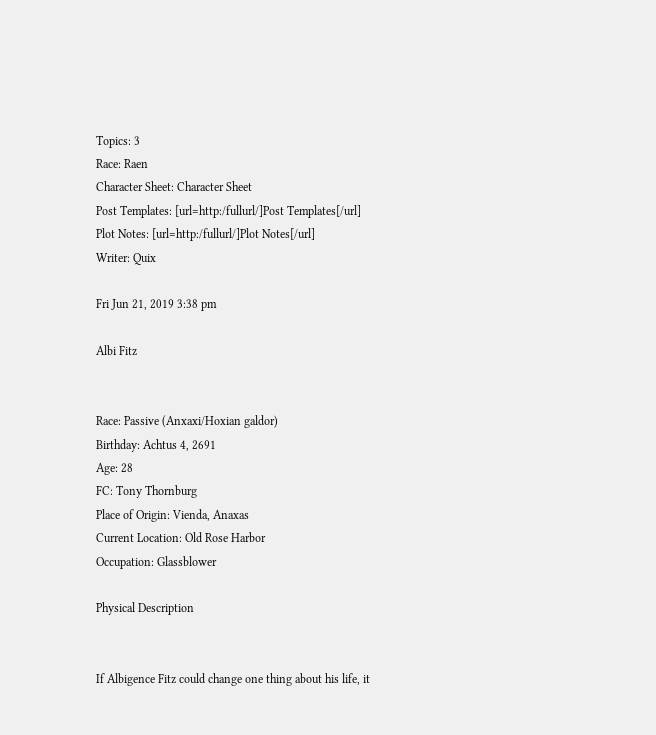Topics: 3
Race: Raen
Character Sheet: Character Sheet
Post Templates: [url=http:/fullurl/]Post Templates[/url]
Plot Notes: [url=http:/fullurl/]Plot Notes[/url]
Writer: Quix

Fri Jun 21, 2019 3:38 pm

Albi Fitz


Race: Passive (Anxaxi/Hoxian galdor)
Birthday: Achtus 4, 2691
Age: 28
FC: Tony Thornburg
Place of Origin: Vienda, Anaxas
Current Location: Old Rose Harbor
Occupation: Glassblower

Physical Description


If Albigence Fitz could change one thing about his life, it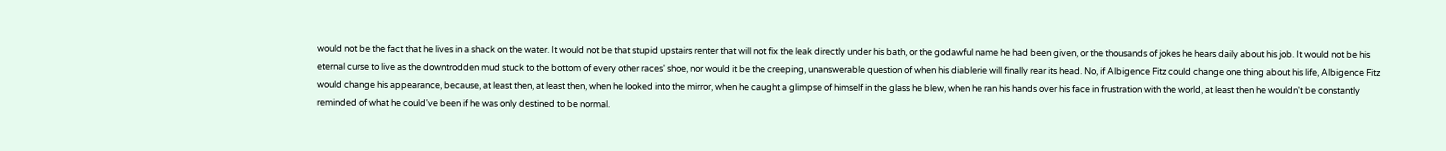would not be the fact that he lives in a shack on the water. It would not be that stupid upstairs renter that will not fix the leak directly under his bath, or the godawful name he had been given, or the thousands of jokes he hears daily about his job. It would not be his eternal curse to live as the downtrodden mud stuck to the bottom of every other races' shoe, nor would it be the creeping, unanswerable question of when his diablerie will finally rear its head. No, if Albigence Fitz could change one thing about his life, Albigence Fitz would change his appearance, because, at least then, at least then, when he looked into the mirror, when he caught a glimpse of himself in the glass he blew, when he ran his hands over his face in frustration with the world, at least then he wouldn't be constantly reminded of what he could've been if he was only destined to be normal.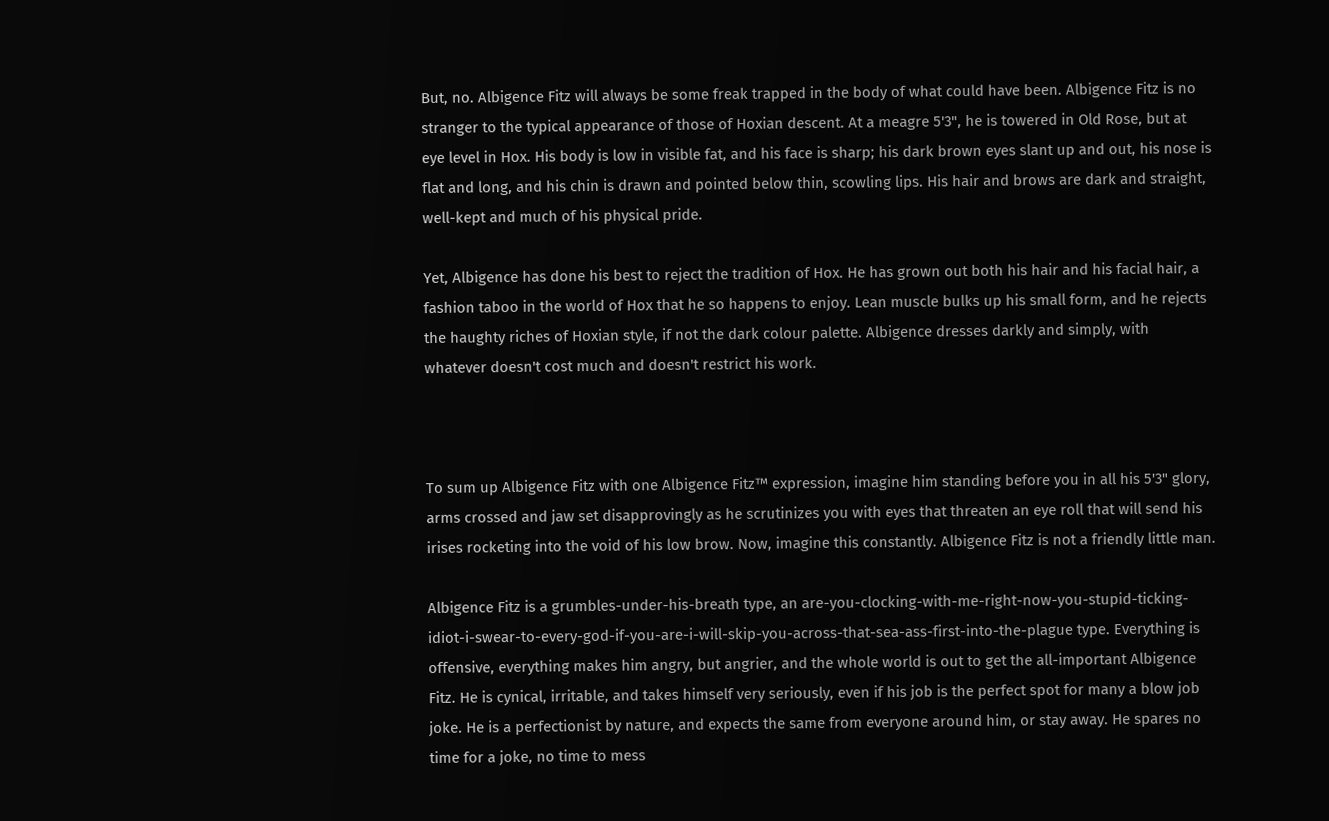But, no. Albigence Fitz will always be some freak trapped in the body of what could have been. Albigence Fitz is no stranger to the typical appearance of those of Hoxian descent. At a meagre 5'3", he is towered in Old Rose, but at eye level in Hox. His body is low in visible fat, and his face is sharp; his dark brown eyes slant up and out, his nose is flat and long, and his chin is drawn and pointed below thin, scowling lips. His hair and brows are dark and straight, well-kept and much of his physical pride.

Yet, Albigence has done his best to reject the tradition of Hox. He has grown out both his hair and his facial hair, a fashion taboo in the world of Hox that he so happens to enjoy. Lean muscle bulks up his small form, and he rejects the haughty riches of Hoxian style, if not the dark colour palette. Albigence dresses darkly and simply, with whatever doesn't cost much and doesn't restrict his work.



To sum up Albigence Fitz with one Albigence Fitz™ expression, imagine him standing before you in all his 5'3" glory, arms crossed and jaw set disapprovingly as he scrutinizes you with eyes that threaten an eye roll that will send his irises rocketing into the void of his low brow. Now, imagine this constantly. Albigence Fitz is not a friendly little man.

Albigence Fitz is a grumbles-under-his-breath type, an are-you-clocking-with-me-right-now-you-stupid-ticking-idiot-i-swear-to-every-god-if-you-are-i-will-skip-you-across-that-sea-ass-first-into-the-plague type. Everything is offensive, everything makes him angry, but angrier, and the whole world is out to get the all-important Albigence Fitz. He is cynical, irritable, and takes himself very seriously, even if his job is the perfect spot for many a blow job joke. He is a perfectionist by nature, and expects the same from everyone around him, or stay away. He spares no time for a joke, no time to mess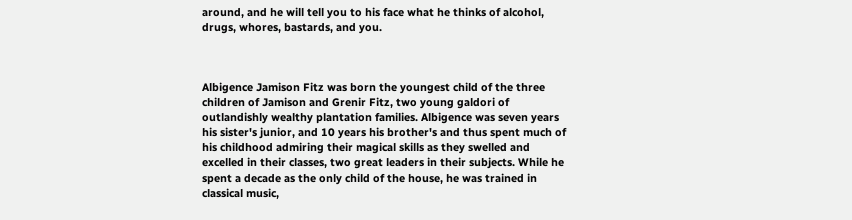around, and he will tell you to his face what he thinks of alcohol, drugs, whores, bastards, and you.



Albigence Jamison Fitz was born the youngest child of the three children of Jamison and Grenir Fitz, two young galdori of outlandishly wealthy plantation families. Albigence was seven years his sister's junior, and 10 years his brother's and thus spent much of his childhood admiring their magical skills as they swelled and excelled in their classes, two great leaders in their subjects. While he spent a decade as the only child of the house, he was trained in classical music,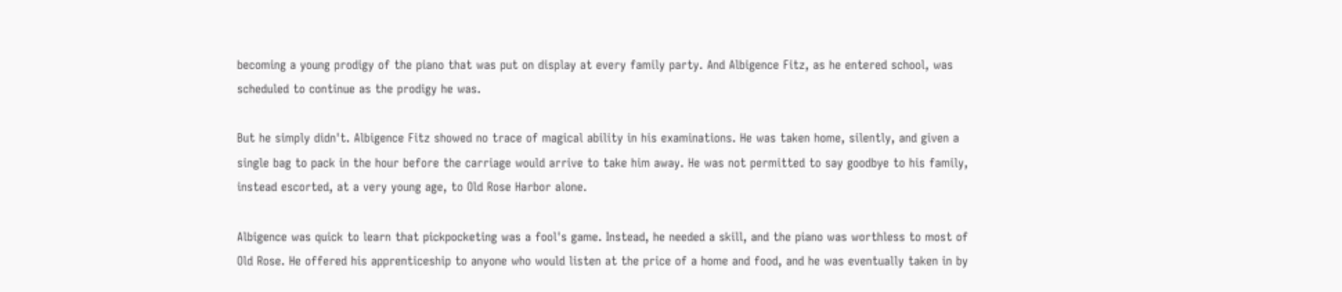becoming a young prodigy of the piano that was put on display at every family party. And Albigence Fitz, as he entered school, was scheduled to continue as the prodigy he was.

But he simply didn't. Albigence Fitz showed no trace of magical ability in his examinations. He was taken home, silently, and given a single bag to pack in the hour before the carriage would arrive to take him away. He was not permitted to say goodbye to his family, instead escorted, at a very young age, to Old Rose Harbor alone.

Albigence was quick to learn that pickpocketing was a fool's game. Instead, he needed a skill, and the piano was worthless to most of Old Rose. He offered his apprenticeship to anyone who would listen at the price of a home and food, and he was eventually taken in by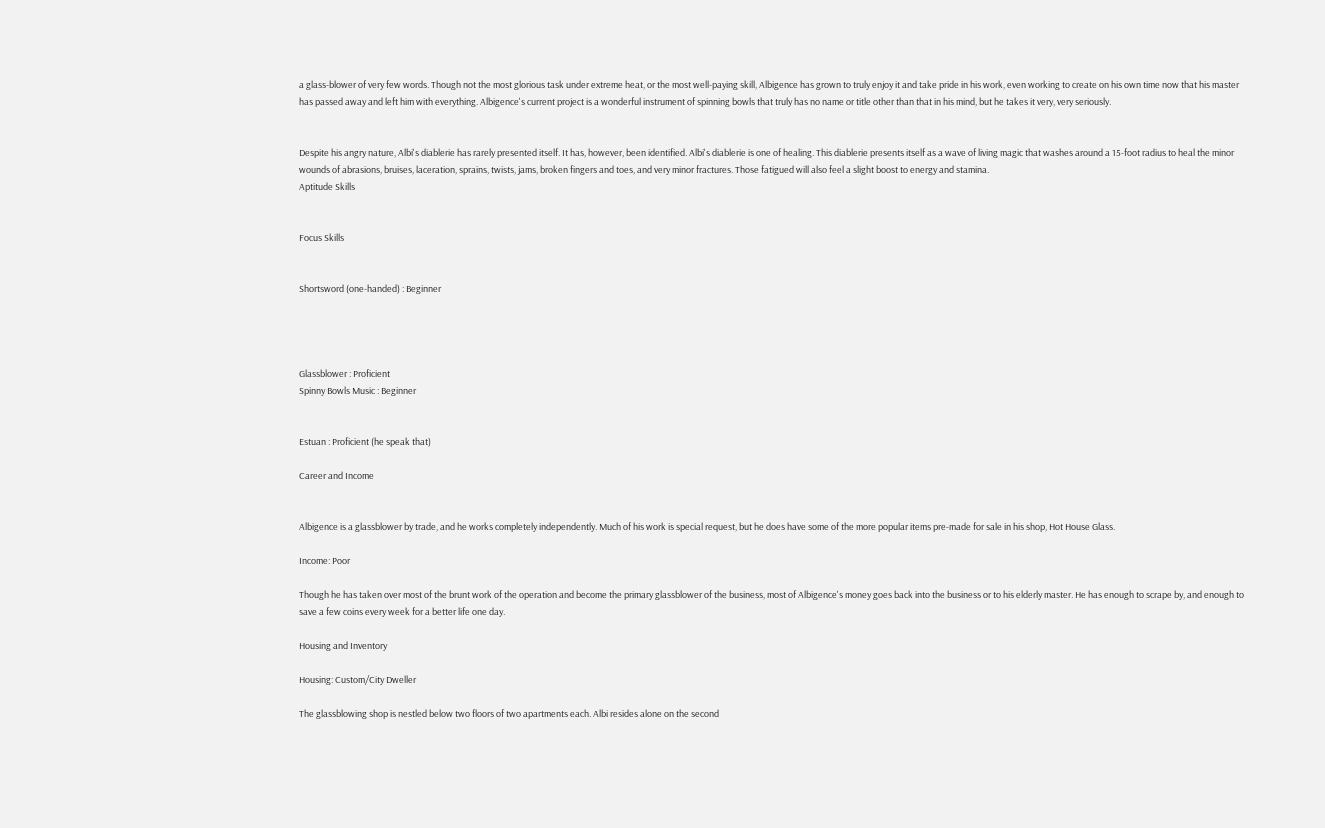a glass-blower of very few words. Though not the most glorious task under extreme heat, or the most well-paying skill, Albigence has grown to truly enjoy it and take pride in his work, even working to create on his own time now that his master has passed away and left him with everything. Albigence's current project is a wonderful instrument of spinning bowls that truly has no name or title other than that in his mind, but he takes it very, very seriously.


Despite his angry nature, Albi's diablerie has rarely presented itself. It has, however, been identified. Albi's diablerie is one of healing. This diablerie presents itself as a wave of living magic that washes around a 15-foot radius to heal the minor wounds of abrasions, bruises, laceration, sprains, twists, jams, broken fingers and toes, and very minor fractures. Those fatigued will also feel a slight boost to energy and stamina.
Aptitude Skills


Focus Skills


Shortsword (one-handed) : Beginner




Glassblower : Proficient
Spinny Bowls Music : Beginner


Estuan : Proficient (he speak that)

Career and Income


Albigence is a glassblower by trade, and he works completely independently. Much of his work is special request, but he does have some of the more popular items pre-made for sale in his shop, Hot House Glass.

Income: Poor

Though he has taken over most of the brunt work of the operation and become the primary glassblower of the business, most of Albigence's money goes back into the business or to his elderly master. He has enough to scrape by, and enough to save a few coins every week for a better life one day.

Housing and Inventory

Housing: Custom/City Dweller

The glassblowing shop is nestled below two floors of two apartments each. Albi resides alone on the second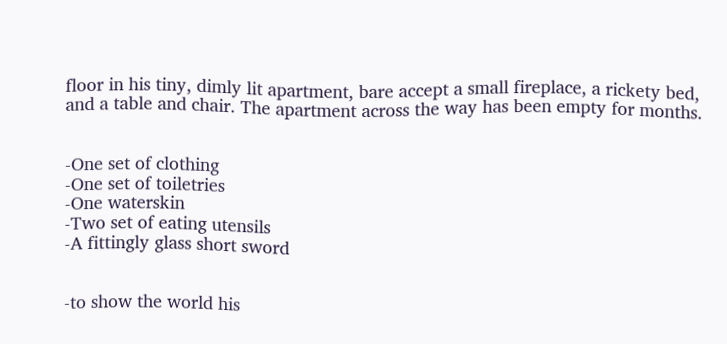floor in his tiny, dimly lit apartment, bare accept a small fireplace, a rickety bed, and a table and chair. The apartment across the way has been empty for months.


-One set of clothing
-One set of toiletries
-One waterskin
-Two set of eating utensils
-A fittingly glass short sword


-to show the world his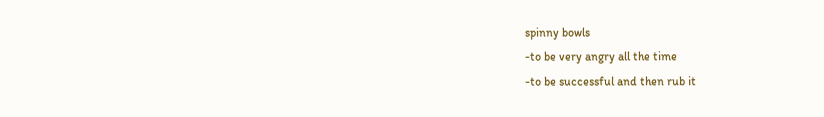spinny bowls
-to be very angry all the time
-to be successful and then rub it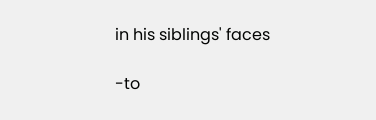in his siblings' faces

-to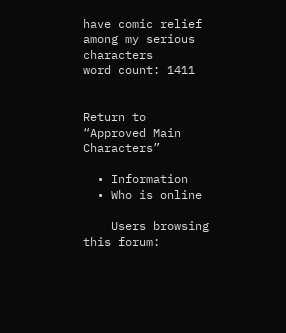have comic relief among my serious characters
word count: 1411


Return to “Approved Main Characters”

  • Information
  • Who is online

    Users browsing this forum: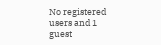No registered users and 1 guest